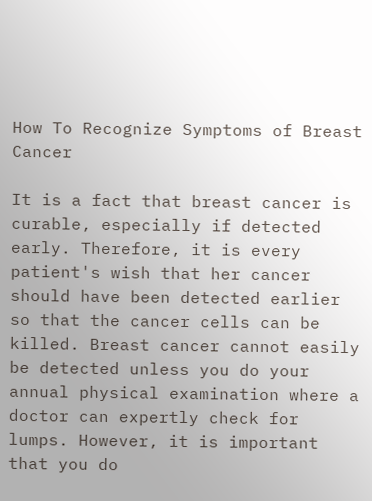How To Recognize Symptoms of Breast Cancer

It is a fact that breast cancer is curable, especially if detected early. Therefore, it is every patient's wish that her cancer should have been detected earlier so that the cancer cells can be killed. Breast cancer cannot easily be detected unless you do your annual physical examination where a doctor can expertly check for lumps. However, it is important that you do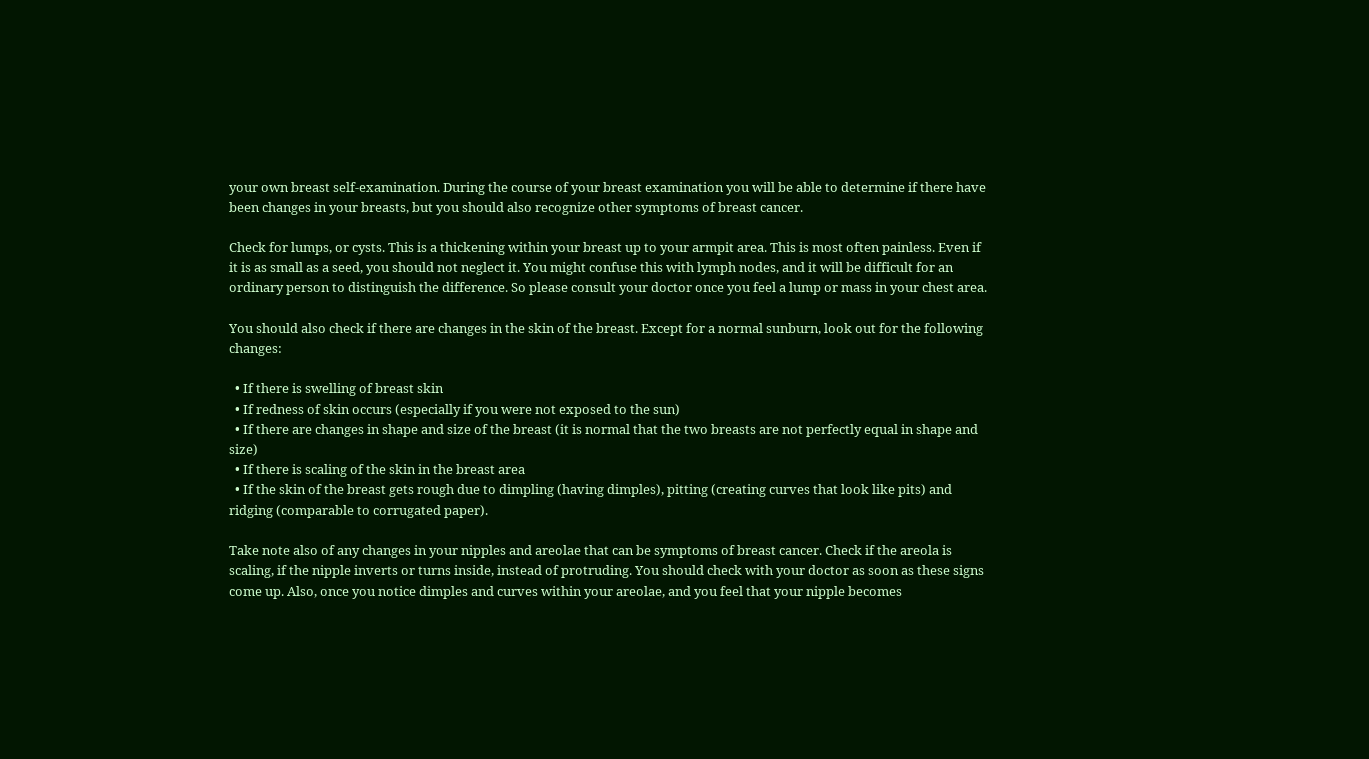your own breast self-examination. During the course of your breast examination you will be able to determine if there have been changes in your breasts, but you should also recognize other symptoms of breast cancer.

Check for lumps, or cysts. This is a thickening within your breast up to your armpit area. This is most often painless. Even if it is as small as a seed, you should not neglect it. You might confuse this with lymph nodes, and it will be difficult for an ordinary person to distinguish the difference. So please consult your doctor once you feel a lump or mass in your chest area.

You should also check if there are changes in the skin of the breast. Except for a normal sunburn, look out for the following changes:

  • If there is swelling of breast skin
  • If redness of skin occurs (especially if you were not exposed to the sun)
  • If there are changes in shape and size of the breast (it is normal that the two breasts are not perfectly equal in shape and size)
  • If there is scaling of the skin in the breast area
  • If the skin of the breast gets rough due to dimpling (having dimples), pitting (creating curves that look like pits) and ridging (comparable to corrugated paper).

Take note also of any changes in your nipples and areolae that can be symptoms of breast cancer. Check if the areola is scaling, if the nipple inverts or turns inside, instead of protruding. You should check with your doctor as soon as these signs come up. Also, once you notice dimples and curves within your areolae, and you feel that your nipple becomes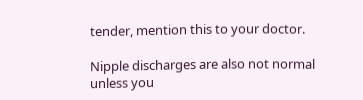tender, mention this to your doctor.

Nipple discharges are also not normal unless you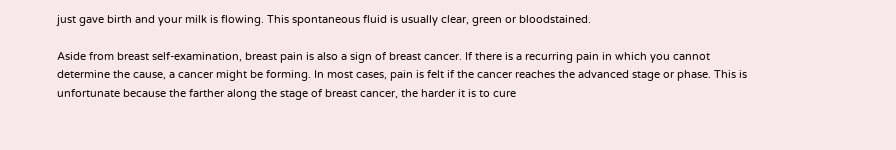just gave birth and your milk is flowing. This spontaneous fluid is usually clear, green or bloodstained.

Aside from breast self-examination, breast pain is also a sign of breast cancer. If there is a recurring pain in which you cannot determine the cause, a cancer might be forming. In most cases, pain is felt if the cancer reaches the advanced stage or phase. This is unfortunate because the farther along the stage of breast cancer, the harder it is to cure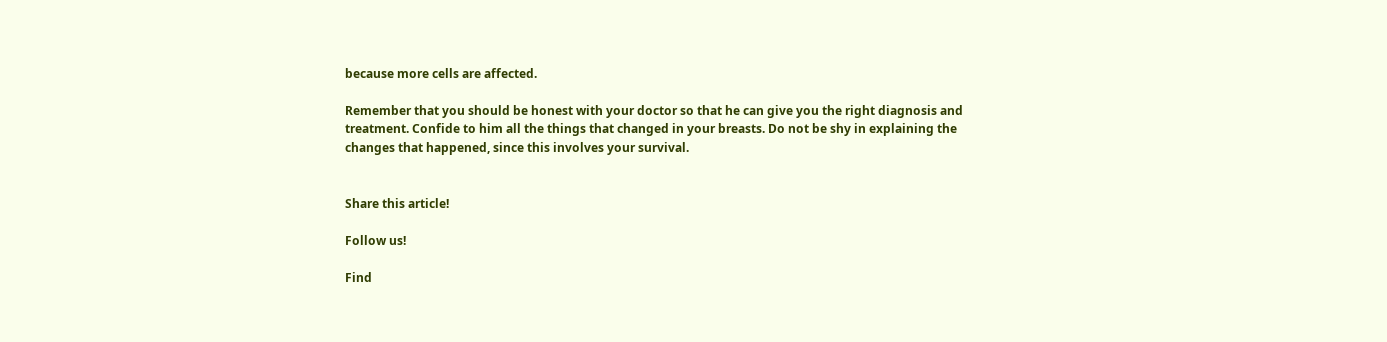because more cells are affected.

Remember that you should be honest with your doctor so that he can give you the right diagnosis and treatment. Confide to him all the things that changed in your breasts. Do not be shy in explaining the changes that happened, since this involves your survival.


Share this article!

Follow us!

Find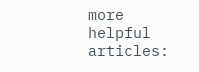more helpful articles: